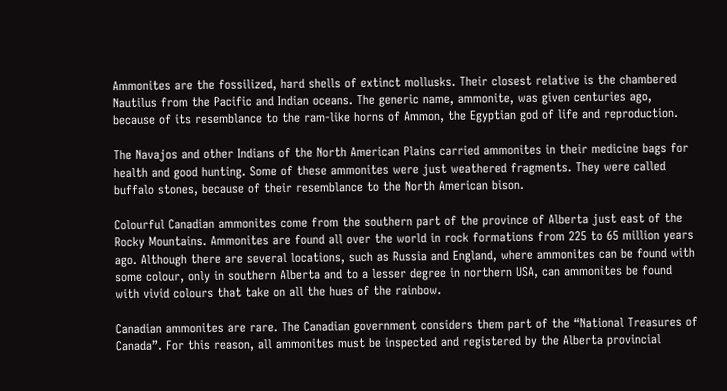Ammonites are the fossilized, hard shells of extinct mollusks. Their closest relative is the chambered Nautilus from the Pacific and Indian oceans. The generic name, ammonite, was given centuries ago, because of its resemblance to the ram-like horns of Ammon, the Egyptian god of life and reproduction.

The Navajos and other Indians of the North American Plains carried ammonites in their medicine bags for health and good hunting. Some of these ammonites were just weathered fragments. They were called buffalo stones, because of their resemblance to the North American bison.

Colourful Canadian ammonites come from the southern part of the province of Alberta just east of the Rocky Mountains. Ammonites are found all over the world in rock formations from 225 to 65 million years ago. Although there are several locations, such as Russia and England, where ammonites can be found with some colour, only in southern Alberta and to a lesser degree in northern USA, can ammonites be found with vivid colours that take on all the hues of the rainbow.

Canadian ammonites are rare. The Canadian government considers them part of the “National Treasures of Canada”. For this reason, all ammonites must be inspected and registered by the Alberta provincial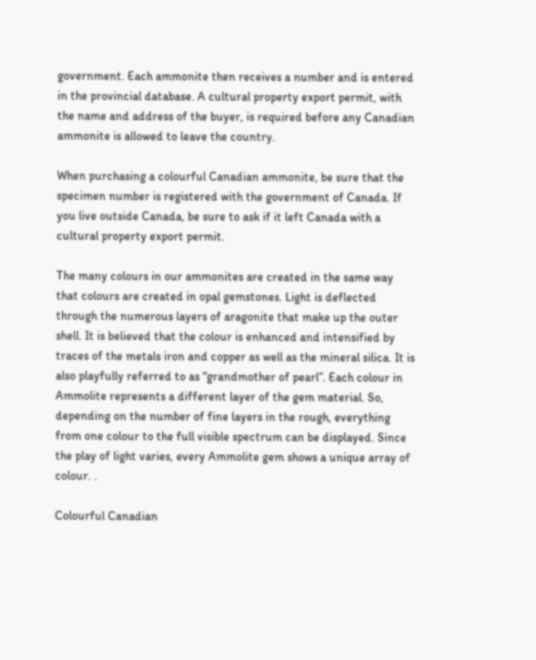government. Each ammonite then receives a number and is entered in the provincial database. A cultural property export permit, with the name and address of the buyer, is required before any Canadian ammonite is allowed to leave the country.

When purchasing a colourful Canadian ammonite, be sure that the specimen number is registered with the government of Canada. If you live outside Canada, be sure to ask if it left Canada with a cultural property export permit.

The many colours in our ammonites are created in the same way that colours are created in opal gemstones. Light is deflected through the numerous layers of aragonite that make up the outer shell. It is believed that the colour is enhanced and intensified by traces of the metals iron and copper as well as the mineral silica. It is also playfully referred to as “grandmother of pearl”. Each colour in Ammolite represents a different layer of the gem material. So, depending on the number of fine layers in the rough, everything from one colour to the full visible spectrum can be displayed. Since the play of light varies, every Ammolite gem shows a unique array of colour. .

Colourful Canadian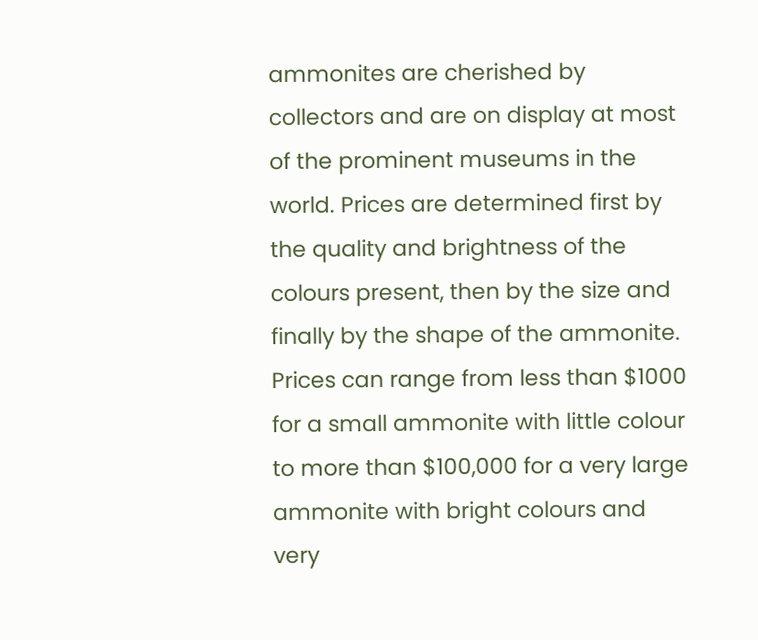ammonites are cherished by collectors and are on display at most of the prominent museums in the world. Prices are determined first by the quality and brightness of the colours present, then by the size and finally by the shape of the ammonite. Prices can range from less than $1000 for a small ammonite with little colour to more than $100,000 for a very large ammonite with bright colours and very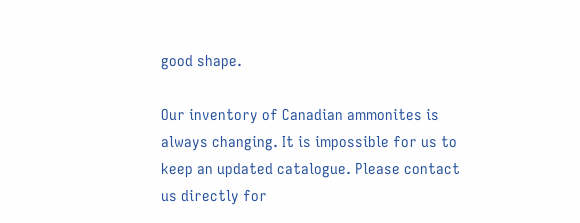good shape.

Our inventory of Canadian ammonites is always changing. It is impossible for us to keep an updated catalogue. Please contact us directly for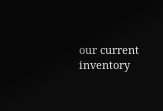our current inventory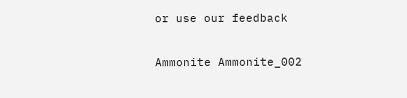or use our feedback

Ammonite Ammonite_002